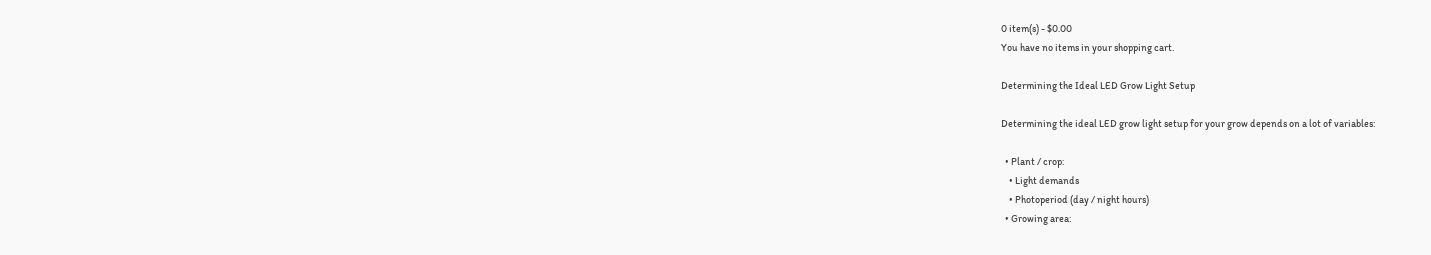0 item(s) - $0.00
You have no items in your shopping cart.

Determining the Ideal LED Grow Light Setup

Determining the ideal LED grow light setup for your grow depends on a lot of variables:

  • Plant / crop:
    • Light demands
    • Photoperiod (day / night hours)
  • Growing area: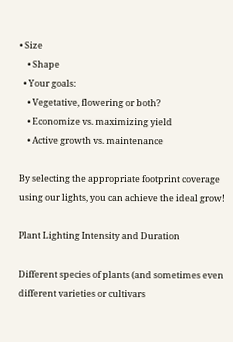• Size
    • Shape
  • Your goals:
    • Vegetative, flowering or both?
    • Economize vs. maximizing yield
    • Active growth vs. maintenance

By selecting the appropriate footprint coverage using our lights, you can achieve the ideal grow!

Plant Lighting Intensity and Duration

Different species of plants (and sometimes even different varieties or cultivars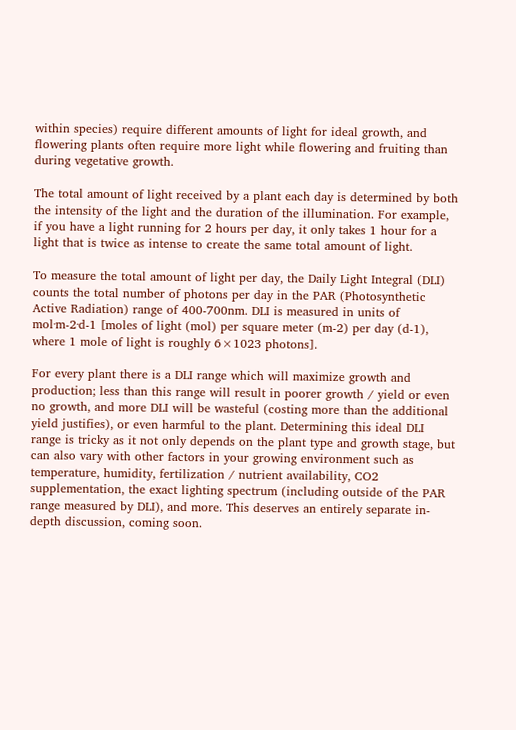within species) require different amounts of light for ideal growth, and flowering plants often require more light while flowering and fruiting than during vegetative growth.

The total amount of light received by a plant each day is determined by both the intensity of the light and the duration of the illumination. For example, if you have a light running for 2 hours per day, it only takes 1 hour for a light that is twice as intense to create the same total amount of light.

To measure the total amount of light per day, the Daily Light Integral (DLI) counts the total number of photons per day in the PAR (Photosynthetic Active Radiation) range of 400-700nm. DLI is measured in units of mol·m-2·d-1 [moles of light (mol) per square meter (m-2) per day (d-1), where 1 mole of light is roughly 6×1023 photons].

For every plant there is a DLI range which will maximize growth and production; less than this range will result in poorer growth / yield or even no growth, and more DLI will be wasteful (costing more than the additional yield justifies), or even harmful to the plant. Determining this ideal DLI range is tricky as it not only depends on the plant type and growth stage, but can also vary with other factors in your growing environment such as temperature, humidity, fertilization / nutrient availability, CO2 supplementation, the exact lighting spectrum (including outside of the PAR range measured by DLI), and more. This deserves an entirely separate in-depth discussion, coming soon.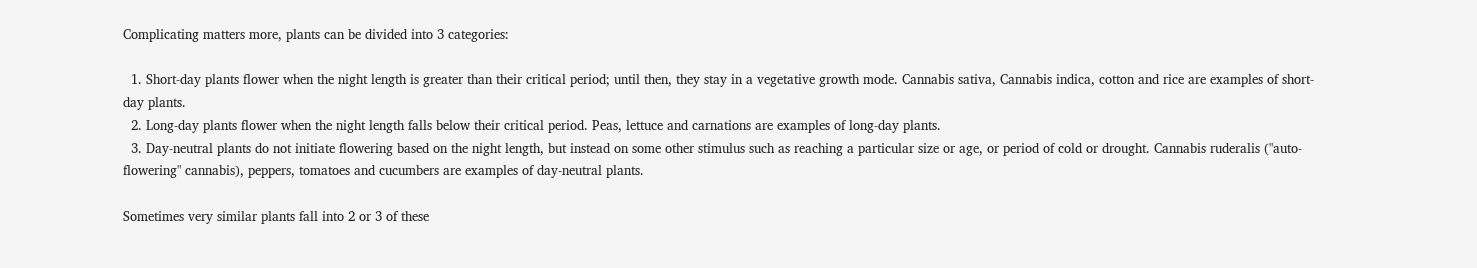Complicating matters more, plants can be divided into 3 categories:

  1. Short-day plants flower when the night length is greater than their critical period; until then, they stay in a vegetative growth mode. Cannabis sativa, Cannabis indica, cotton and rice are examples of short-day plants.
  2. Long-day plants flower when the night length falls below their critical period. Peas, lettuce and carnations are examples of long-day plants.
  3. Day-neutral plants do not initiate flowering based on the night length, but instead on some other stimulus such as reaching a particular size or age, or period of cold or drought. Cannabis ruderalis ("auto-flowering" cannabis), peppers, tomatoes and cucumbers are examples of day-neutral plants.

Sometimes very similar plants fall into 2 or 3 of these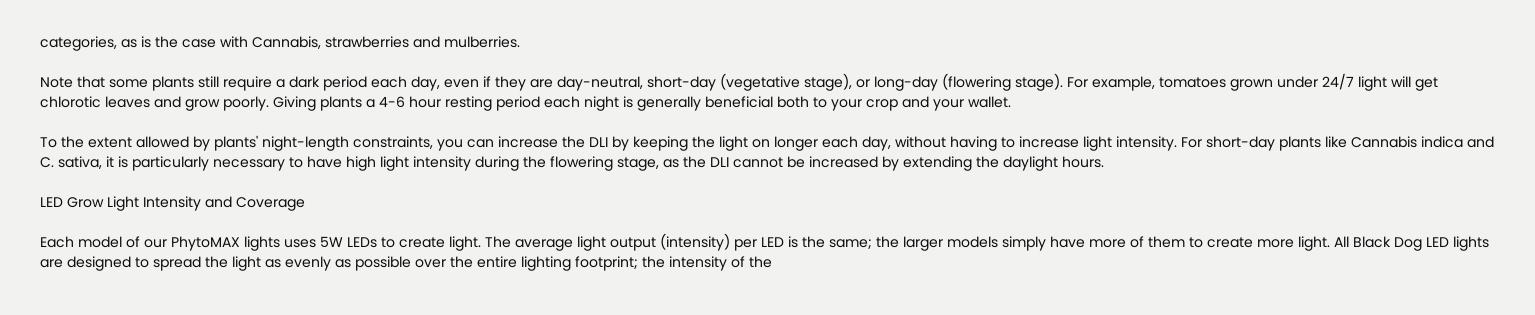categories, as is the case with Cannabis, strawberries and mulberries.

Note that some plants still require a dark period each day, even if they are day-neutral, short-day (vegetative stage), or long-day (flowering stage). For example, tomatoes grown under 24/7 light will get chlorotic leaves and grow poorly. Giving plants a 4-6 hour resting period each night is generally beneficial both to your crop and your wallet.

To the extent allowed by plants' night-length constraints, you can increase the DLI by keeping the light on longer each day, without having to increase light intensity. For short-day plants like Cannabis indica and C. sativa, it is particularly necessary to have high light intensity during the flowering stage, as the DLI cannot be increased by extending the daylight hours.

LED Grow Light Intensity and Coverage

Each model of our PhytoMAX lights uses 5W LEDs to create light. The average light output (intensity) per LED is the same; the larger models simply have more of them to create more light. All Black Dog LED lights are designed to spread the light as evenly as possible over the entire lighting footprint; the intensity of the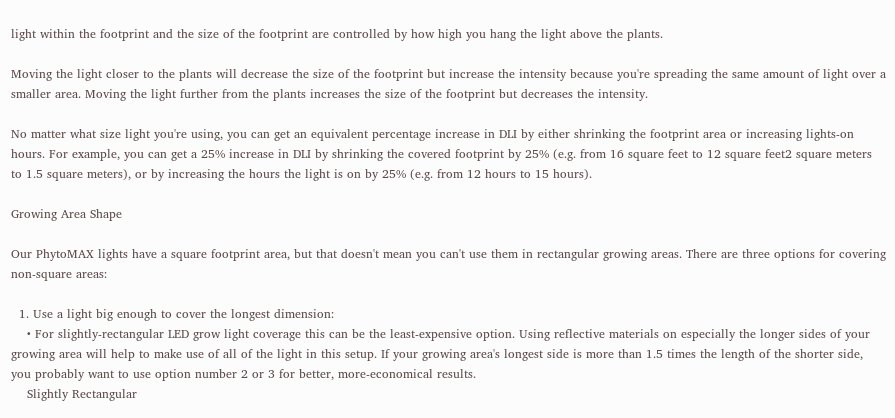light within the footprint and the size of the footprint are controlled by how high you hang the light above the plants.

Moving the light closer to the plants will decrease the size of the footprint but increase the intensity because you're spreading the same amount of light over a smaller area. Moving the light further from the plants increases the size of the footprint but decreases the intensity.

No matter what size light you're using, you can get an equivalent percentage increase in DLI by either shrinking the footprint area or increasing lights-on hours. For example, you can get a 25% increase in DLI by shrinking the covered footprint by 25% (e.g. from 16 square feet to 12 square feet2 square meters to 1.5 square meters), or by increasing the hours the light is on by 25% (e.g. from 12 hours to 15 hours).

Growing Area Shape

Our PhytoMAX lights have a square footprint area, but that doesn't mean you can't use them in rectangular growing areas. There are three options for covering non-square areas:

  1. Use a light big enough to cover the longest dimension:
    • For slightly-rectangular LED grow light coverage this can be the least-expensive option. Using reflective materials on especially the longer sides of your growing area will help to make use of all of the light in this setup. If your growing area's longest side is more than 1.5 times the length of the shorter side, you probably want to use option number 2 or 3 for better, more-economical results.
    Slightly Rectangular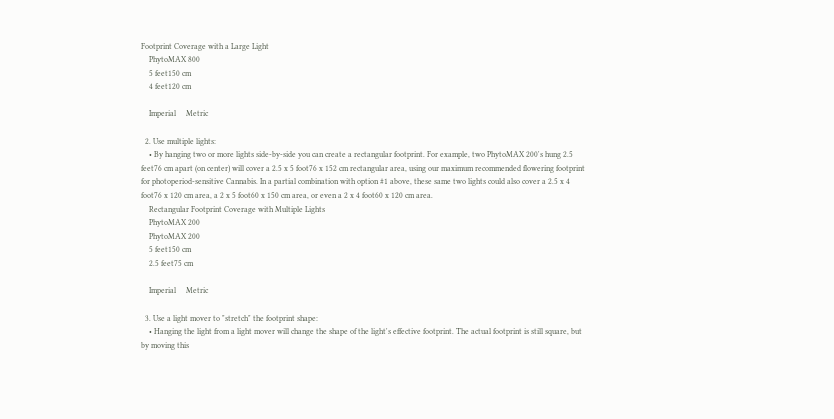Footprint Coverage with a Large Light
    PhytoMAX 800
    5 feet150 cm
    4 feet120 cm

    Imperial     Metric

  2. Use multiple lights:
    • By hanging two or more lights side-by-side you can create a rectangular footprint. For example, two PhytoMAX 200's hung 2.5 feet76 cm apart (on center) will cover a 2.5 x 5 foot76 x 152 cm rectangular area, using our maximum recommended flowering footprint for photoperiod-sensitive Cannabis. In a partial combination with option #1 above, these same two lights could also cover a 2.5 x 4 foot76 x 120 cm area, a 2 x 5 foot60 x 150 cm area, or even a 2 x 4 foot60 x 120 cm area.
    Rectangular Footprint Coverage with Multiple Lights
    PhytoMAX 200
    PhytoMAX 200
    5 feet150 cm
    2.5 feet75 cm

    Imperial     Metric

  3. Use a light mover to "stretch" the footprint shape:
    • Hanging the light from a light mover will change the shape of the light's effective footprint. The actual footprint is still square, but by moving this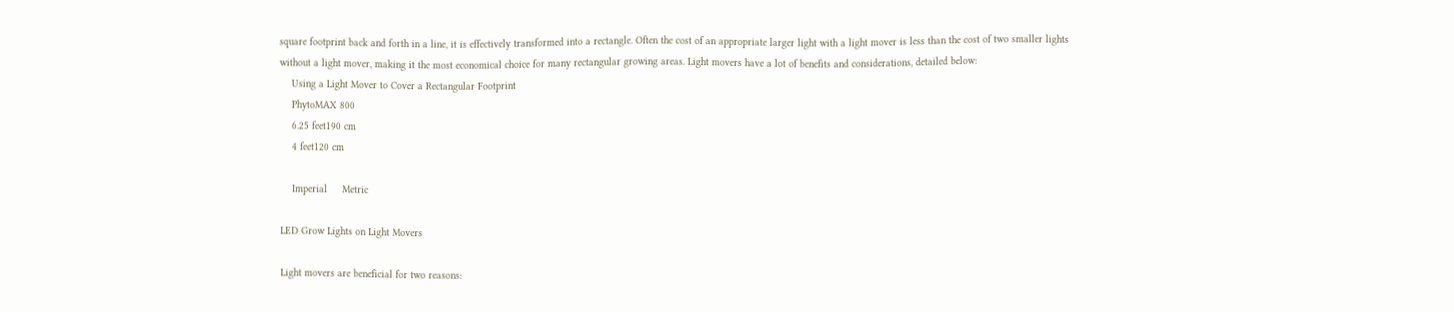square footprint back and forth in a line, it is effectively transformed into a rectangle. Often the cost of an appropriate larger light with a light mover is less than the cost of two smaller lights without a light mover, making it the most economical choice for many rectangular growing areas. Light movers have a lot of benefits and considerations, detailed below:
    Using a Light Mover to Cover a Rectangular Footprint
    PhytoMAX 800
    6.25 feet190 cm
    4 feet120 cm

    Imperial     Metric

LED Grow Lights on Light Movers

Light movers are beneficial for two reasons: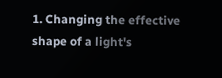1. Changing the effective shape of a light's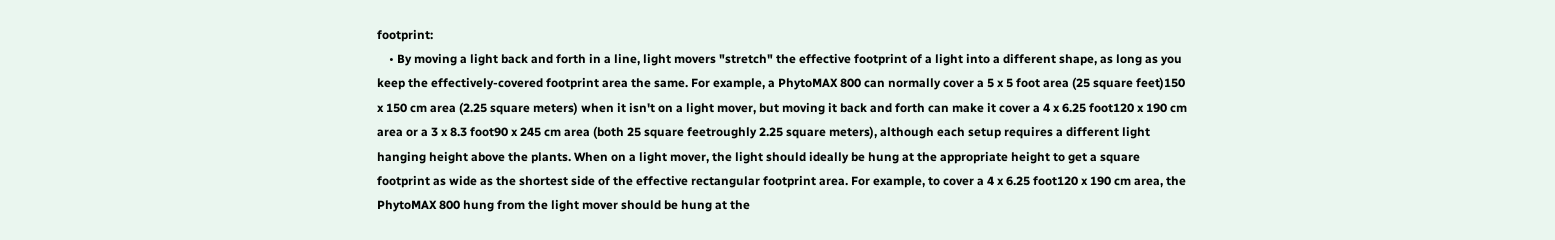footprint:
    • By moving a light back and forth in a line, light movers "stretch" the effective footprint of a light into a different shape, as long as you keep the effectively-covered footprint area the same. For example, a PhytoMAX 800 can normally cover a 5 x 5 foot area (25 square feet)150 x 150 cm area (2.25 square meters) when it isn't on a light mover, but moving it back and forth can make it cover a 4 x 6.25 foot120 x 190 cm area or a 3 x 8.3 foot90 x 245 cm area (both 25 square feetroughly 2.25 square meters), although each setup requires a different light hanging height above the plants. When on a light mover, the light should ideally be hung at the appropriate height to get a square footprint as wide as the shortest side of the effective rectangular footprint area. For example, to cover a 4 x 6.25 foot120 x 190 cm area, the PhytoMAX 800 hung from the light mover should be hung at the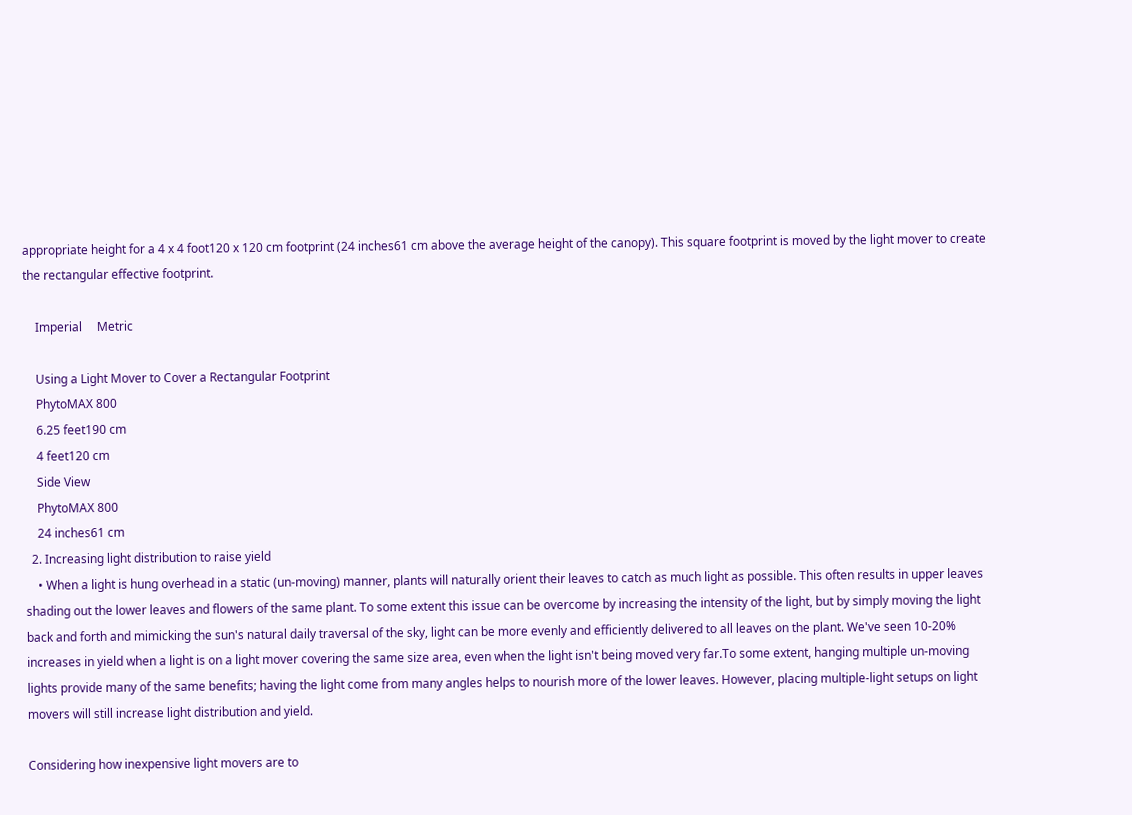appropriate height for a 4 x 4 foot120 x 120 cm footprint (24 inches61 cm above the average height of the canopy). This square footprint is moved by the light mover to create the rectangular effective footprint.

    Imperial     Metric

    Using a Light Mover to Cover a Rectangular Footprint
    PhytoMAX 800
    6.25 feet190 cm
    4 feet120 cm
    Side View
    PhytoMAX 800
    24 inches61 cm
  2. Increasing light distribution to raise yield
    • When a light is hung overhead in a static (un-moving) manner, plants will naturally orient their leaves to catch as much light as possible. This often results in upper leaves shading out the lower leaves and flowers of the same plant. To some extent this issue can be overcome by increasing the intensity of the light, but by simply moving the light back and forth and mimicking the sun's natural daily traversal of the sky, light can be more evenly and efficiently delivered to all leaves on the plant. We've seen 10-20% increases in yield when a light is on a light mover covering the same size area, even when the light isn't being moved very far.To some extent, hanging multiple un-moving lights provide many of the same benefits; having the light come from many angles helps to nourish more of the lower leaves. However, placing multiple-light setups on light movers will still increase light distribution and yield.

Considering how inexpensive light movers are to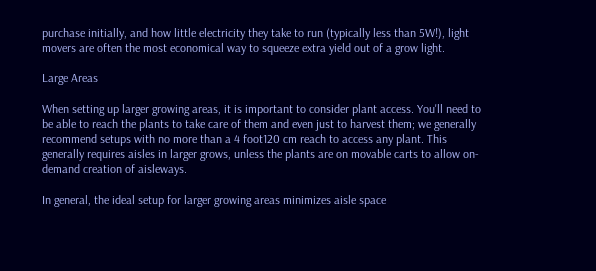purchase initially, and how little electricity they take to run (typically less than 5W!), light movers are often the most economical way to squeeze extra yield out of a grow light.

Large Areas

When setting up larger growing areas, it is important to consider plant access. You'll need to be able to reach the plants to take care of them and even just to harvest them; we generally recommend setups with no more than a 4 foot120 cm reach to access any plant. This generally requires aisles in larger grows, unless the plants are on movable carts to allow on-demand creation of aisleways.

In general, the ideal setup for larger growing areas minimizes aisle space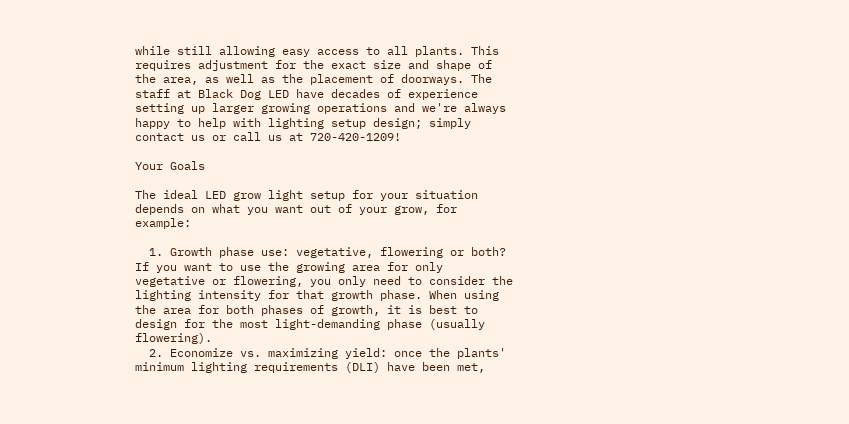while still allowing easy access to all plants. This requires adjustment for the exact size and shape of the area, as well as the placement of doorways. The staff at Black Dog LED have decades of experience setting up larger growing operations and we're always happy to help with lighting setup design; simply contact us or call us at 720-420-1209!

Your Goals

The ideal LED grow light setup for your situation depends on what you want out of your grow, for example:

  1. Growth phase use: vegetative, flowering or both? If you want to use the growing area for only vegetative or flowering, you only need to consider the lighting intensity for that growth phase. When using the area for both phases of growth, it is best to design for the most light-demanding phase (usually flowering).
  2. Economize vs. maximizing yield: once the plants' minimum lighting requirements (DLI) have been met,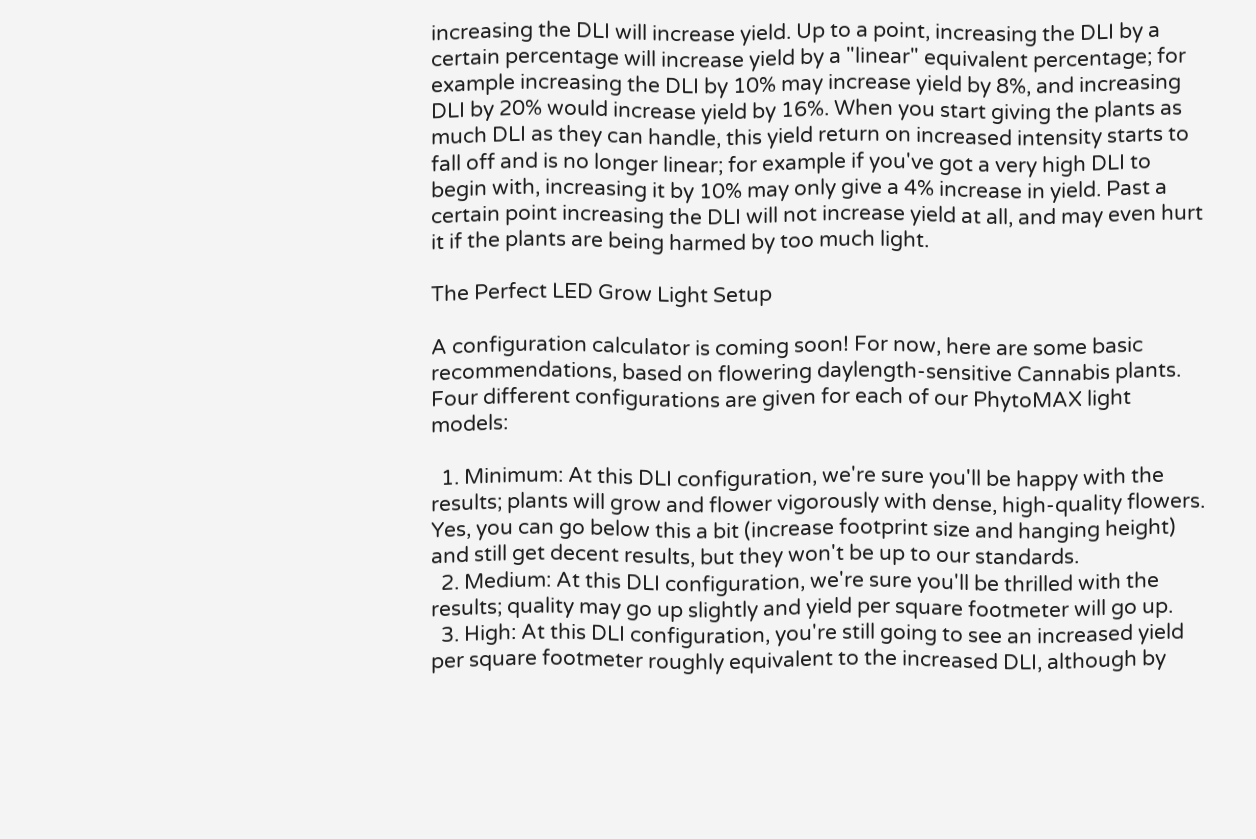increasing the DLI will increase yield. Up to a point, increasing the DLI by a certain percentage will increase yield by a "linear" equivalent percentage; for example increasing the DLI by 10% may increase yield by 8%, and increasing DLI by 20% would increase yield by 16%. When you start giving the plants as much DLI as they can handle, this yield return on increased intensity starts to fall off and is no longer linear; for example if you've got a very high DLI to begin with, increasing it by 10% may only give a 4% increase in yield. Past a certain point increasing the DLI will not increase yield at all, and may even hurt it if the plants are being harmed by too much light.

The Perfect LED Grow Light Setup

A configuration calculator is coming soon! For now, here are some basic recommendations, based on flowering daylength-sensitive Cannabis plants. Four different configurations are given for each of our PhytoMAX light models:

  1. Minimum: At this DLI configuration, we're sure you'll be happy with the results; plants will grow and flower vigorously with dense, high-quality flowers. Yes, you can go below this a bit (increase footprint size and hanging height) and still get decent results, but they won't be up to our standards.
  2. Medium: At this DLI configuration, we're sure you'll be thrilled with the results; quality may go up slightly and yield per square footmeter will go up.
  3. High: At this DLI configuration, you're still going to see an increased yield per square footmeter roughly equivalent to the increased DLI, although by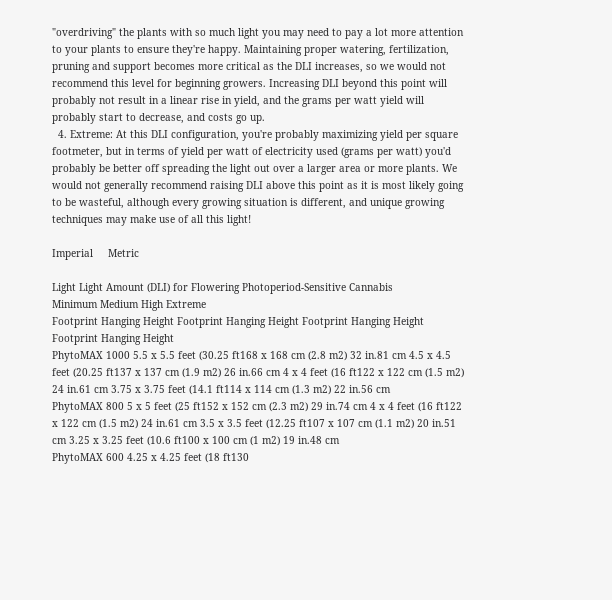"overdriving" the plants with so much light you may need to pay a lot more attention to your plants to ensure they're happy. Maintaining proper watering, fertilization, pruning and support becomes more critical as the DLI increases, so we would not recommend this level for beginning growers. Increasing DLI beyond this point will probably not result in a linear rise in yield, and the grams per watt yield will probably start to decrease, and costs go up.
  4. Extreme: At this DLI configuration, you're probably maximizing yield per square footmeter, but in terms of yield per watt of electricity used (grams per watt) you'd probably be better off spreading the light out over a larger area or more plants. We would not generally recommend raising DLI above this point as it is most likely going to be wasteful, although every growing situation is different, and unique growing techniques may make use of all this light!

Imperial     Metric

Light Light Amount (DLI) for Flowering Photoperiod-Sensitive Cannabis
Minimum Medium High Extreme
Footprint Hanging Height Footprint Hanging Height Footprint Hanging Height Footprint Hanging Height
PhytoMAX 1000 5.5 x 5.5 feet (30.25 ft168 x 168 cm (2.8 m2) 32 in.81 cm 4.5 x 4.5 feet (20.25 ft137 x 137 cm (1.9 m2) 26 in.66 cm 4 x 4 feet (16 ft122 x 122 cm (1.5 m2) 24 in.61 cm 3.75 x 3.75 feet (14.1 ft114 x 114 cm (1.3 m2) 22 in.56 cm
PhytoMAX 800 5 x 5 feet (25 ft152 x 152 cm (2.3 m2) 29 in.74 cm 4 x 4 feet (16 ft122 x 122 cm (1.5 m2) 24 in.61 cm 3.5 x 3.5 feet (12.25 ft107 x 107 cm (1.1 m2) 20 in.51 cm 3.25 x 3.25 feet (10.6 ft100 x 100 cm (1 m2) 19 in.48 cm
PhytoMAX 600 4.25 x 4.25 feet (18 ft130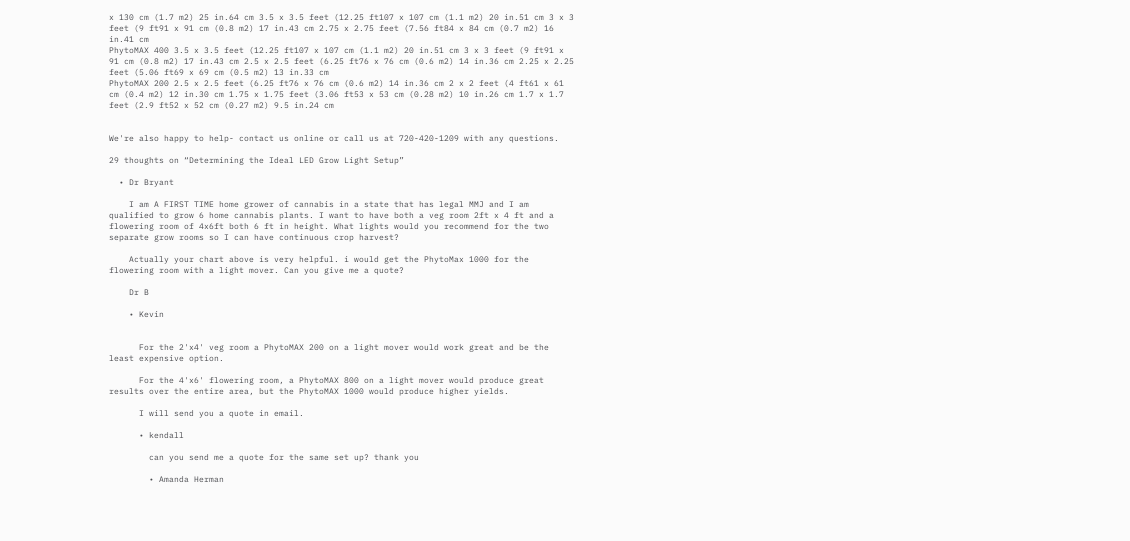x 130 cm (1.7 m2) 25 in.64 cm 3.5 x 3.5 feet (12.25 ft107 x 107 cm (1.1 m2) 20 in.51 cm 3 x 3 feet (9 ft91 x 91 cm (0.8 m2) 17 in.43 cm 2.75 x 2.75 feet (7.56 ft84 x 84 cm (0.7 m2) 16 in.41 cm
PhytoMAX 400 3.5 x 3.5 feet (12.25 ft107 x 107 cm (1.1 m2) 20 in.51 cm 3 x 3 feet (9 ft91 x 91 cm (0.8 m2) 17 in.43 cm 2.5 x 2.5 feet (6.25 ft76 x 76 cm (0.6 m2) 14 in.36 cm 2.25 x 2.25 feet (5.06 ft69 x 69 cm (0.5 m2) 13 in.33 cm
PhytoMAX 200 2.5 x 2.5 feet (6.25 ft76 x 76 cm (0.6 m2) 14 in.36 cm 2 x 2 feet (4 ft61 x 61 cm (0.4 m2) 12 in.30 cm 1.75 x 1.75 feet (3.06 ft53 x 53 cm (0.28 m2) 10 in.26 cm 1.7 x 1.7 feet (2.9 ft52 x 52 cm (0.27 m2) 9.5 in.24 cm


We're also happy to help- contact us online or call us at 720-420-1209 with any questions.

29 thoughts on “Determining the Ideal LED Grow Light Setup”

  • Dr Bryant

    I am A FIRST TIME home grower of cannabis in a state that has legal MMJ and I am qualified to grow 6 home cannabis plants. I want to have both a veg room 2ft x 4 ft and a flowering room of 4x6ft both 6 ft in height. What lights would you recommend for the two separate grow rooms so I can have continuous crop harvest?

    Actually your chart above is very helpful. i would get the PhytoMax 1000 for the flowering room with a light mover. Can you give me a quote?

    Dr B

    • Kevin


      For the 2'x4' veg room a PhytoMAX 200 on a light mover would work great and be the least expensive option.

      For the 4'x6' flowering room, a PhytoMAX 800 on a light mover would produce great results over the entire area, but the PhytoMAX 1000 would produce higher yields.

      I will send you a quote in email.

      • kendall

        can you send me a quote for the same set up? thank you

        • Amanda Herman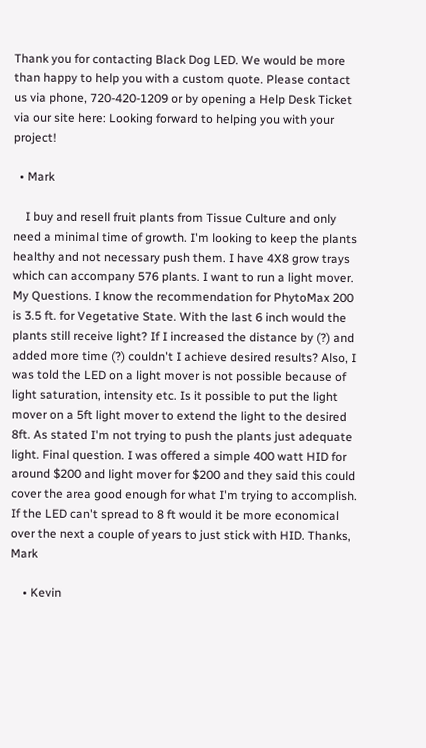Thank you for contacting Black Dog LED. We would be more than happy to help you with a custom quote. Please contact us via phone, 720-420-1209 or by opening a Help Desk Ticket via our site here: Looking forward to helping you with your project!

  • Mark

    I buy and resell fruit plants from Tissue Culture and only need a minimal time of growth. I'm looking to keep the plants healthy and not necessary push them. I have 4X8 grow trays which can accompany 576 plants. I want to run a light mover. My Questions. I know the recommendation for PhytoMax 200 is 3.5 ft. for Vegetative State. With the last 6 inch would the plants still receive light? If I increased the distance by (?) and added more time (?) couldn't I achieve desired results? Also, I was told the LED on a light mover is not possible because of light saturation, intensity etc. Is it possible to put the light mover on a 5ft light mover to extend the light to the desired 8ft. As stated I'm not trying to push the plants just adequate light. Final question. I was offered a simple 400 watt HID for around $200 and light mover for $200 and they said this could cover the area good enough for what I'm trying to accomplish. If the LED can't spread to 8 ft would it be more economical over the next a couple of years to just stick with HID. Thanks, Mark

    • Kevin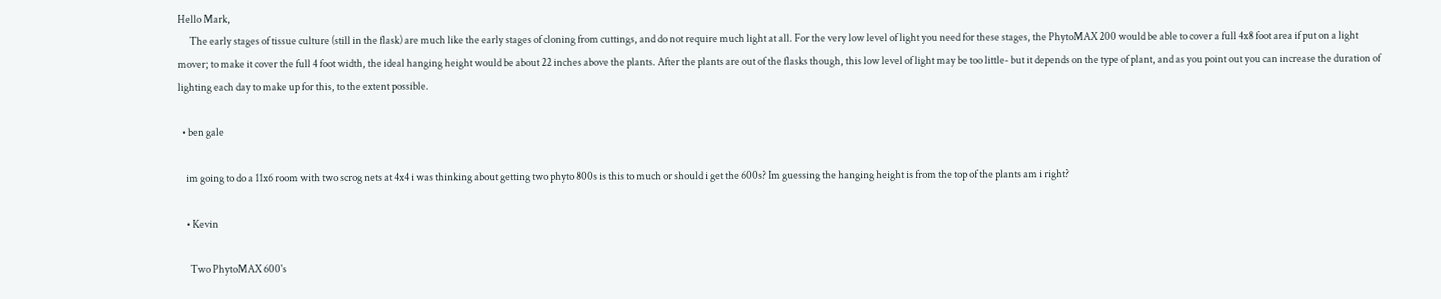Hello Mark,
      The early stages of tissue culture (still in the flask) are much like the early stages of cloning from cuttings, and do not require much light at all. For the very low level of light you need for these stages, the PhytoMAX 200 would be able to cover a full 4x8 foot area if put on a light mover; to make it cover the full 4 foot width, the ideal hanging height would be about 22 inches above the plants. After the plants are out of the flasks though, this low level of light may be too little- but it depends on the type of plant, and as you point out you can increase the duration of lighting each day to make up for this, to the extent possible.

  • ben gale

    im going to do a 11x6 room with two scrog nets at 4x4 i was thinking about getting two phyto 800s is this to much or should i get the 600s? Im guessing the hanging height is from the top of the plants am i right?

    • Kevin

      Two PhytoMAX 600's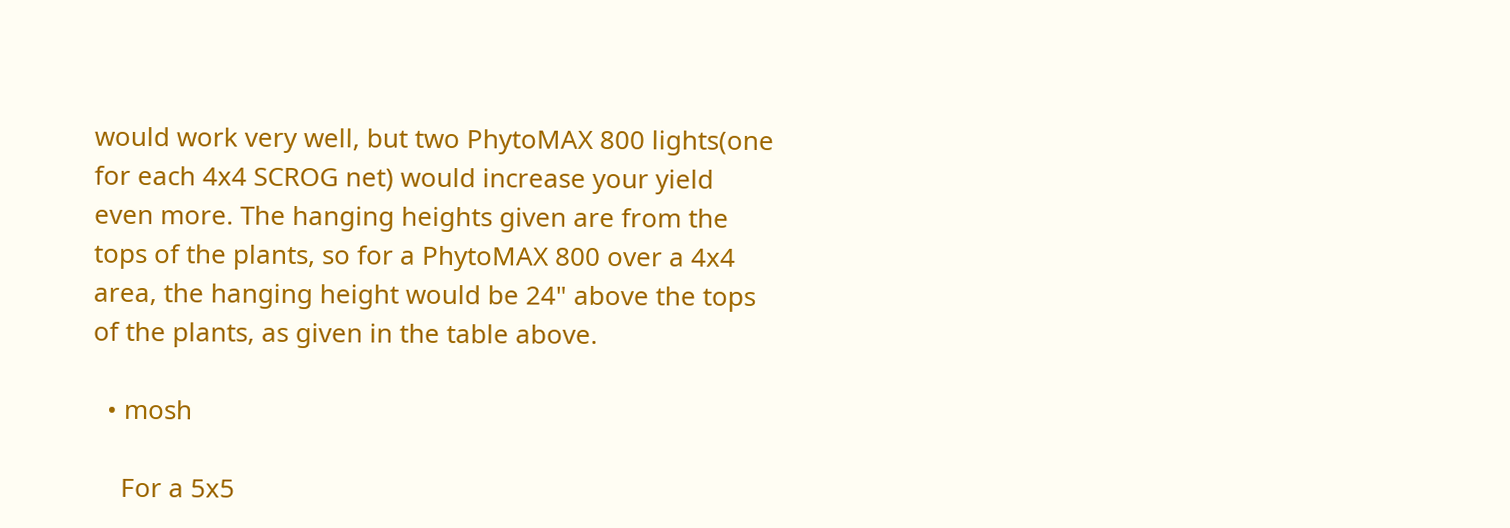would work very well, but two PhytoMAX 800 lights(one for each 4x4 SCROG net) would increase your yield even more. The hanging heights given are from the tops of the plants, so for a PhytoMAX 800 over a 4x4 area, the hanging height would be 24" above the tops of the plants, as given in the table above.

  • mosh

    For a 5x5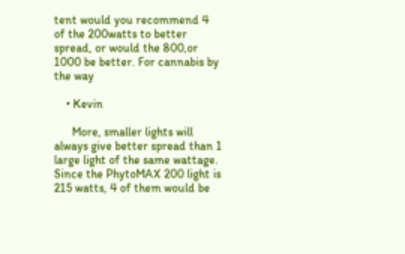tent would you recommend 4 of the 200watts to better spread, or would the 800,or 1000 be better. For cannabis by the way

    • Kevin

      More, smaller lights will always give better spread than 1 large light of the same wattage. Since the PhytoMAX 200 light is 215 watts, 4 of them would be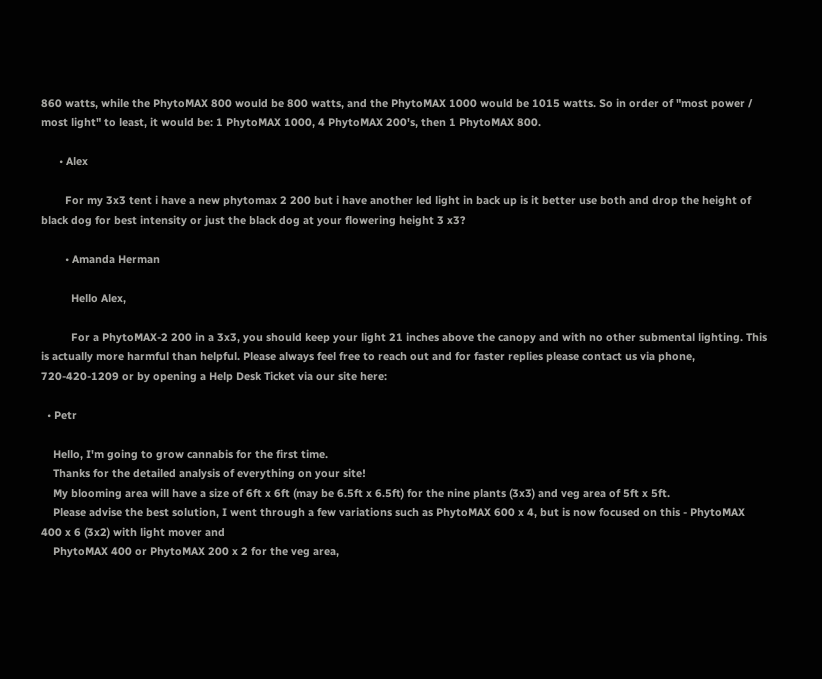860 watts, while the PhytoMAX 800 would be 800 watts, and the PhytoMAX 1000 would be 1015 watts. So in order of "most power / most light" to least, it would be: 1 PhytoMAX 1000, 4 PhytoMAX 200's, then 1 PhytoMAX 800.

      • Alex

        For my 3x3 tent i have a new phytomax 2 200 but i have another led light in back up is it better use both and drop the height of black dog for best intensity or just the black dog at your flowering height 3 x3?

        • Amanda Herman

          Hello Alex,

          For a PhytoMAX-2 200 in a 3x3, you should keep your light 21 inches above the canopy and with no other submental lighting. This is actually more harmful than helpful. Please always feel free to reach out and for faster replies please contact us via phone, 720-420-1209 or by opening a Help Desk Ticket via our site here:

  • Petr

    Hello, I'm going to grow cannabis for the first time.
    Thanks for the detailed analysis of everything on your site!
    My blooming area will have a size of 6ft x 6ft (may be 6.5ft x 6.5ft) for the nine plants (3x3) and veg area of 5ft x 5ft.
    Please advise the best solution, I went through a few variations such as PhytoMAX 600 x 4, but is now focused on this - PhytoMAX 400 x 6 (3x2) with light mover and
    PhytoMAX 400 or PhytoMAX 200 x 2 for the veg area,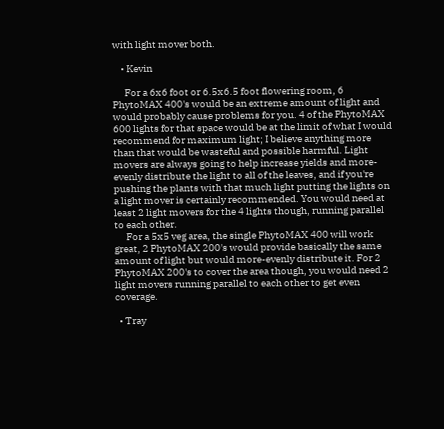with light mover both.

    • Kevin

      For a 6x6 foot or 6.5x6.5 foot flowering room, 6 PhytoMAX 400's would be an extreme amount of light and would probably cause problems for you. 4 of the PhytoMAX 600 lights for that space would be at the limit of what I would recommend for maximum light; I believe anything more than that would be wasteful and possible harmful. Light movers are always going to help increase yields and more-evenly distribute the light to all of the leaves, and if you're pushing the plants with that much light putting the lights on a light mover is certainly recommended. You would need at least 2 light movers for the 4 lights though, running parallel to each other.
      For a 5x5 veg area, the single PhytoMAX 400 will work great, 2 PhytoMAX 200's would provide basically the same amount of light but would more-evenly distribute it. For 2 PhytoMAX 200's to cover the area though, you would need 2 light movers running parallel to each other to get even coverage.

  • Tray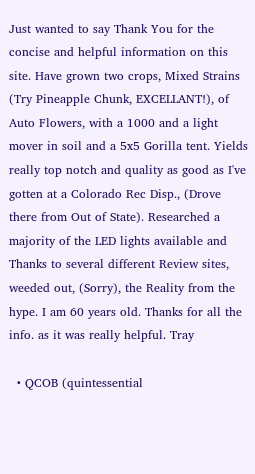Just wanted to say Thank You for the concise and helpful information on this site. Have grown two crops, Mixed Strains (Try Pineapple Chunk, EXCELLANT!), of Auto Flowers, with a 1000 and a light mover in soil and a 5x5 Gorilla tent. Yields really top notch and quality as good as I've gotten at a Colorado Rec Disp., (Drove there from Out of State). Researched a majority of the LED lights available and Thanks to several different Review sites, weeded out, (Sorry), the Reality from the hype. I am 60 years old. Thanks for all the info. as it was really helpful. Tray

  • QCOB (quintessential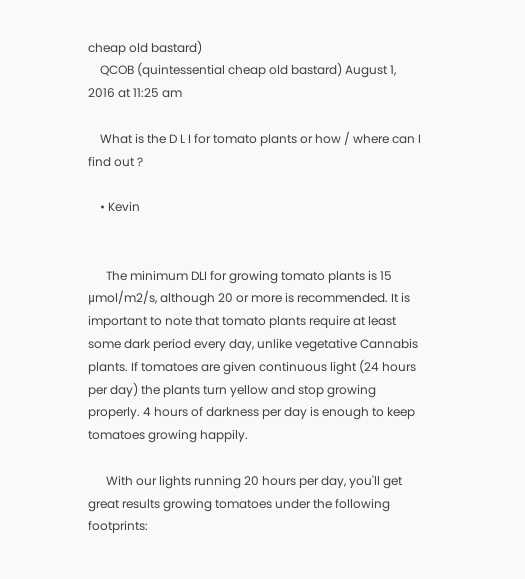cheap old bastard)
    QCOB (quintessential cheap old bastard) August 1, 2016 at 11:25 am

    What is the D L I for tomato plants or how / where can I find out ?

    • Kevin


      The minimum DLI for growing tomato plants is 15 μmol/m2/s, although 20 or more is recommended. It is important to note that tomato plants require at least some dark period every day, unlike vegetative Cannabis plants. If tomatoes are given continuous light (24 hours per day) the plants turn yellow and stop growing properly. 4 hours of darkness per day is enough to keep tomatoes growing happily.

      With our lights running 20 hours per day, you'll get great results growing tomatoes under the following footprints: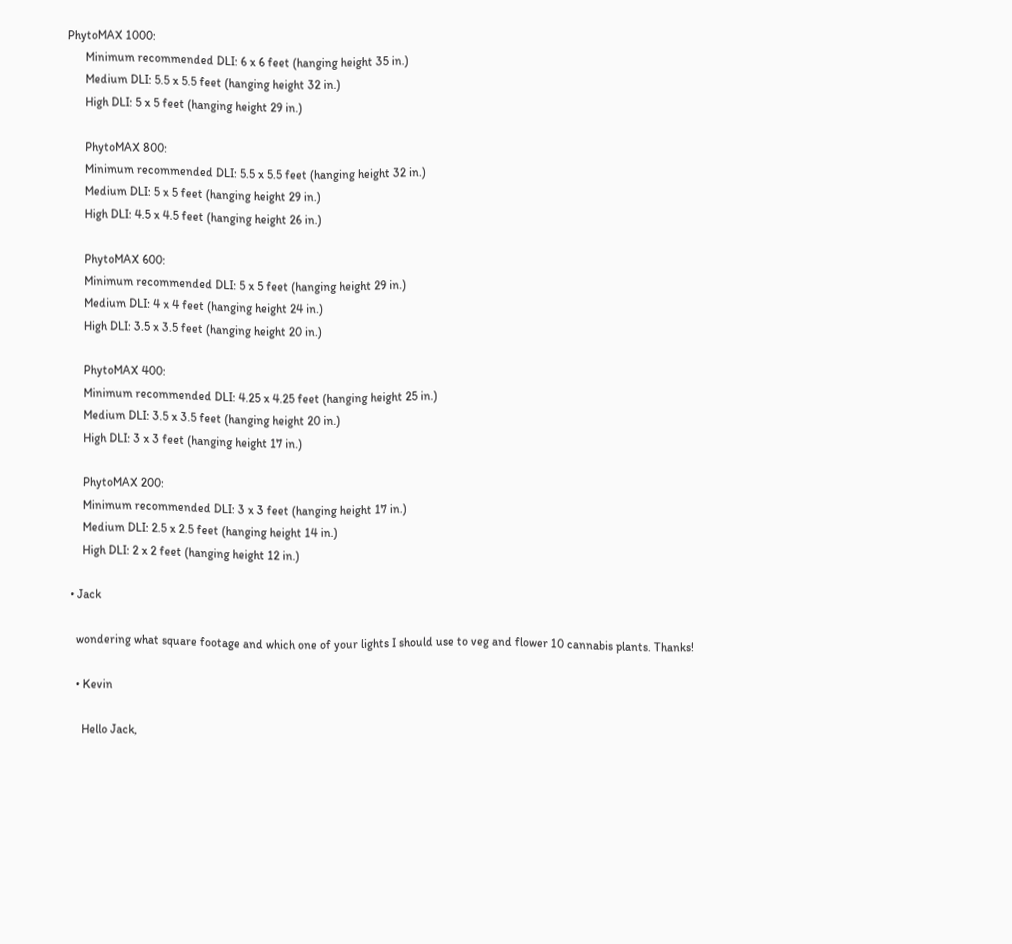PhytoMAX 1000:
      Minimum recommended DLI: 6 x 6 feet (hanging height 35 in.)
      Medium DLI: 5.5 x 5.5 feet (hanging height 32 in.)
      High DLI: 5 x 5 feet (hanging height 29 in.)

      PhytoMAX 800:
      Minimum recommended DLI: 5.5 x 5.5 feet (hanging height 32 in.)
      Medium DLI: 5 x 5 feet (hanging height 29 in.)
      High DLI: 4.5 x 4.5 feet (hanging height 26 in.)

      PhytoMAX 600:
      Minimum recommended DLI: 5 x 5 feet (hanging height 29 in.)
      Medium DLI: 4 x 4 feet (hanging height 24 in.)
      High DLI: 3.5 x 3.5 feet (hanging height 20 in.)

      PhytoMAX 400:
      Minimum recommended DLI: 4.25 x 4.25 feet (hanging height 25 in.)
      Medium DLI: 3.5 x 3.5 feet (hanging height 20 in.)
      High DLI: 3 x 3 feet (hanging height 17 in.)

      PhytoMAX 200:
      Minimum recommended DLI: 3 x 3 feet (hanging height 17 in.)
      Medium DLI: 2.5 x 2.5 feet (hanging height 14 in.)
      High DLI: 2 x 2 feet (hanging height 12 in.)

  • Jack

    wondering what square footage and which one of your lights I should use to veg and flower 10 cannabis plants. Thanks!

    • Kevin

      Hello Jack,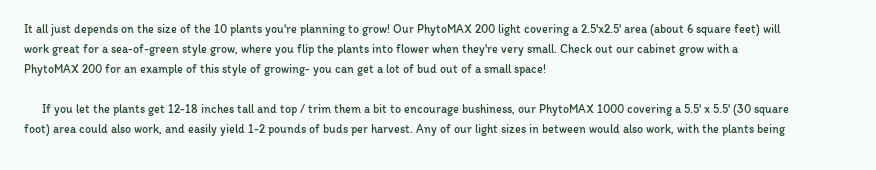It all just depends on the size of the 10 plants you're planning to grow! Our PhytoMAX 200 light covering a 2.5'x2.5' area (about 6 square feet) will work great for a sea-of-green style grow, where you flip the plants into flower when they're very small. Check out our cabinet grow with a PhytoMAX 200 for an example of this style of growing- you can get a lot of bud out of a small space!

      If you let the plants get 12-18 inches tall and top / trim them a bit to encourage bushiness, our PhytoMAX 1000 covering a 5.5' x 5.5' (30 square foot) area could also work, and easily yield 1-2 pounds of buds per harvest. Any of our light sizes in between would also work, with the plants being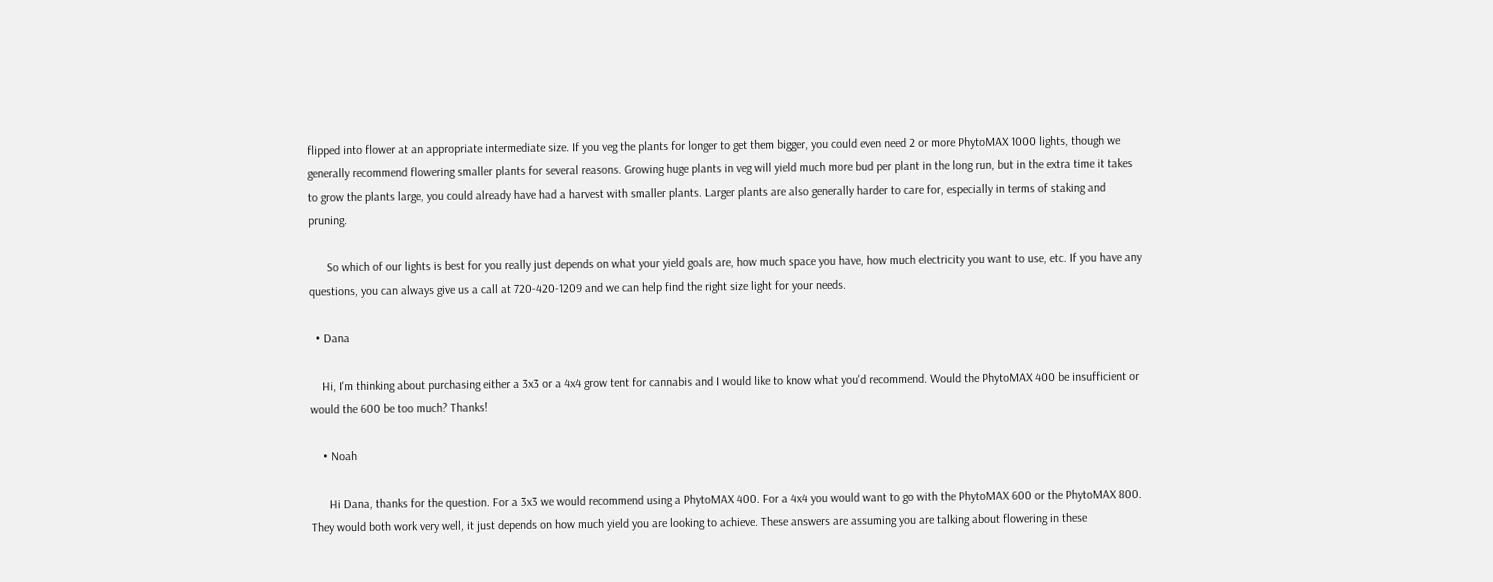flipped into flower at an appropriate intermediate size. If you veg the plants for longer to get them bigger, you could even need 2 or more PhytoMAX 1000 lights, though we generally recommend flowering smaller plants for several reasons. Growing huge plants in veg will yield much more bud per plant in the long run, but in the extra time it takes to grow the plants large, you could already have had a harvest with smaller plants. Larger plants are also generally harder to care for, especially in terms of staking and pruning.

      So which of our lights is best for you really just depends on what your yield goals are, how much space you have, how much electricity you want to use, etc. If you have any questions, you can always give us a call at 720-420-1209 and we can help find the right size light for your needs.

  • Dana

    Hi, I'm thinking about purchasing either a 3x3 or a 4x4 grow tent for cannabis and I would like to know what you'd recommend. Would the PhytoMAX 400 be insufficient or would the 600 be too much? Thanks!

    • Noah

      Hi Dana, thanks for the question. For a 3x3 we would recommend using a PhytoMAX 400. For a 4x4 you would want to go with the PhytoMAX 600 or the PhytoMAX 800. They would both work very well, it just depends on how much yield you are looking to achieve. These answers are assuming you are talking about flowering in these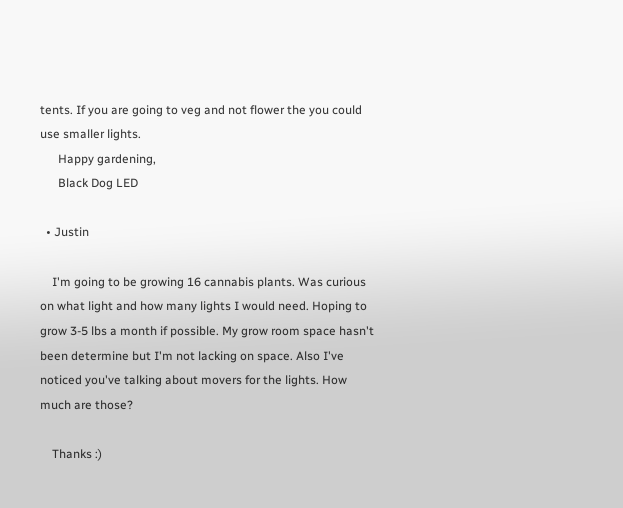tents. If you are going to veg and not flower the you could use smaller lights.
      Happy gardening,
      Black Dog LED

  • Justin

    I'm going to be growing 16 cannabis plants. Was curious on what light and how many lights I would need. Hoping to grow 3-5 lbs a month if possible. My grow room space hasn't been determine but I'm not lacking on space. Also I've noticed you've talking about movers for the lights. How much are those?

    Thanks :)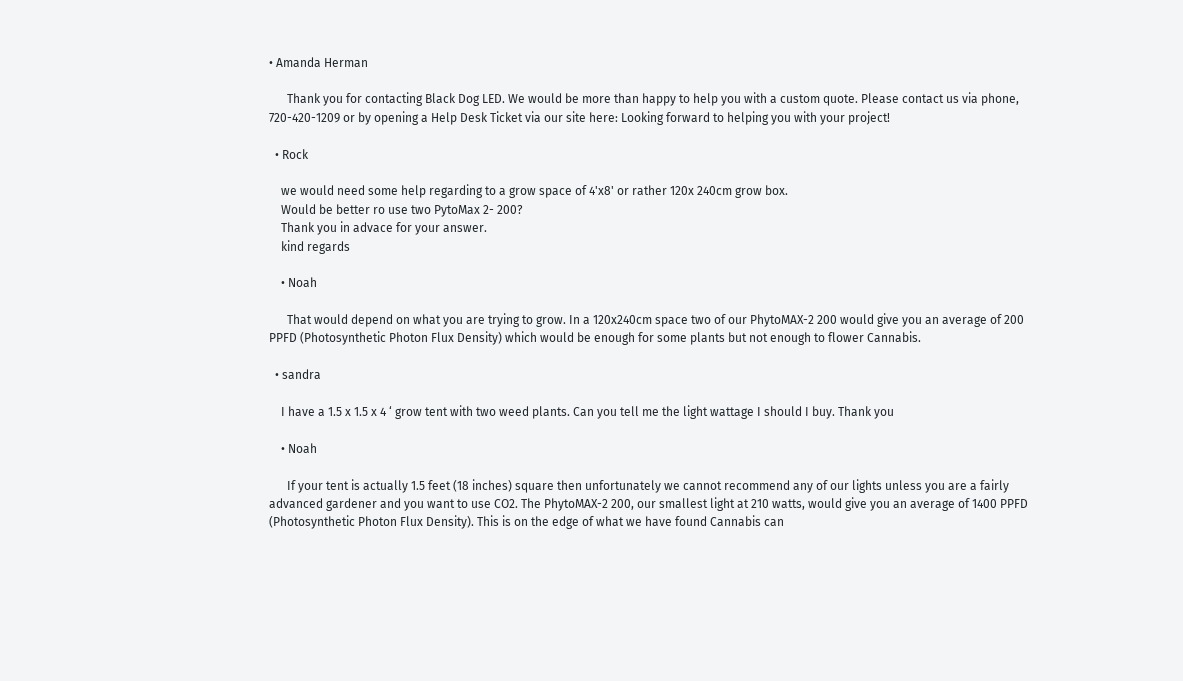• Amanda Herman

      Thank you for contacting Black Dog LED. We would be more than happy to help you with a custom quote. Please contact us via phone, 720-420-1209 or by opening a Help Desk Ticket via our site here: Looking forward to helping you with your project!

  • Rock

    we would need some help regarding to a grow space of 4'x8' or rather 120x 240cm grow box.
    Would be better ro use two PytoMax 2- 200?
    Thank you in advace for your answer.
    kind regards

    • Noah

      That would depend on what you are trying to grow. In a 120x240cm space two of our PhytoMAX-2 200 would give you an average of 200 PPFD (Photosynthetic Photon Flux Density) which would be enough for some plants but not enough to flower Cannabis.

  • sandra

    I have a 1.5 x 1.5 x 4 ‘ grow tent with two weed plants. Can you tell me the light wattage I should I buy. Thank you

    • Noah

      If your tent is actually 1.5 feet (18 inches) square then unfortunately we cannot recommend any of our lights unless you are a fairly advanced gardener and you want to use CO2. The PhytoMAX-2 200, our smallest light at 210 watts, would give you an average of 1400 PPFD (Photosynthetic Photon Flux Density). This is on the edge of what we have found Cannabis can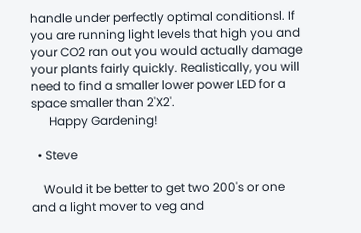handle under perfectly optimal conditionsl. If you are running light levels that high you and your CO2 ran out you would actually damage your plants fairly quickly. Realistically, you will need to find a smaller lower power LED for a space smaller than 2'X2'.
      Happy Gardening!

  • Steve

    Would it be better to get two 200's or one and a light mover to veg and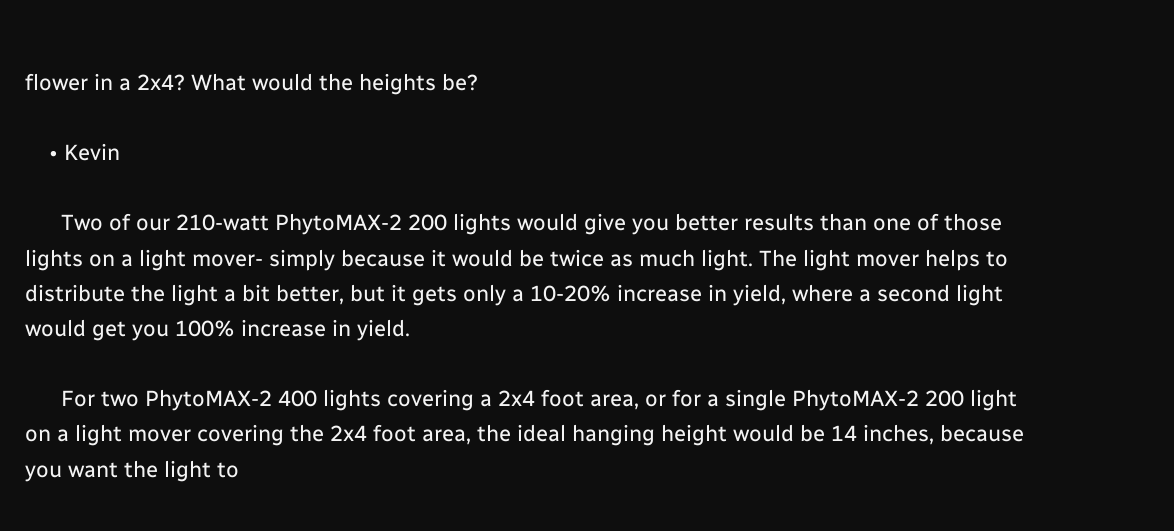flower in a 2x4? What would the heights be?

    • Kevin

      Two of our 210-watt PhytoMAX-2 200 lights would give you better results than one of those lights on a light mover- simply because it would be twice as much light. The light mover helps to distribute the light a bit better, but it gets only a 10-20% increase in yield, where a second light would get you 100% increase in yield.

      For two PhytoMAX-2 400 lights covering a 2x4 foot area, or for a single PhytoMAX-2 200 light on a light mover covering the 2x4 foot area, the ideal hanging height would be 14 inches, because you want the light to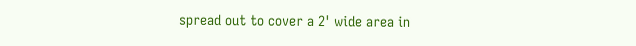spread out to cover a 2' wide area in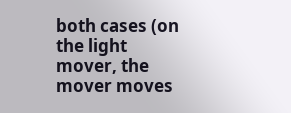both cases (on the light mover, the mover moves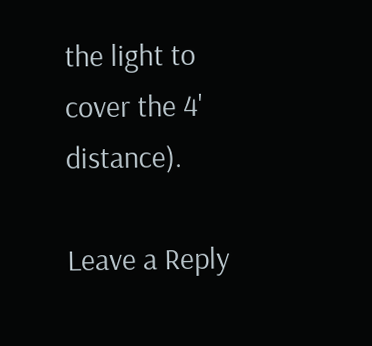the light to cover the 4' distance).

Leave a Reply